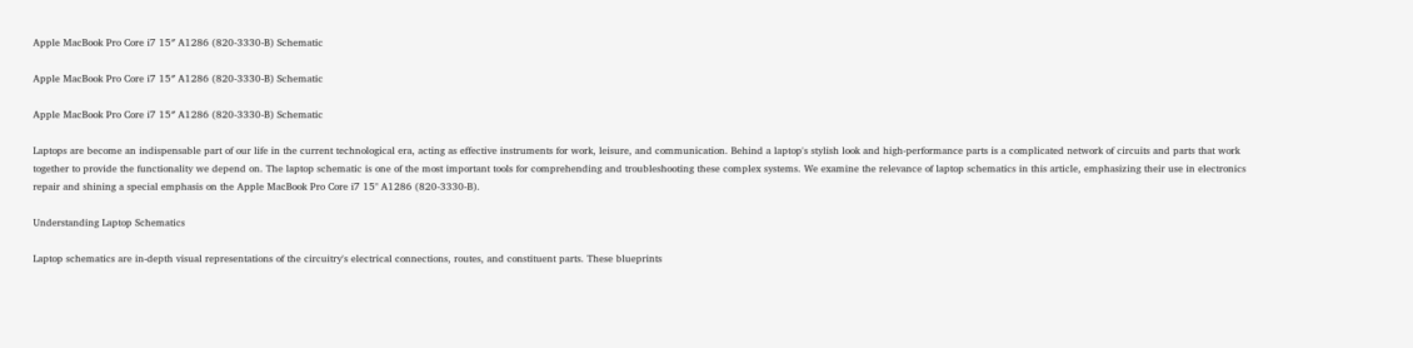Apple MacBook Pro Core i7 15″ A1286 (820-3330-B) Schematic

Apple MacBook Pro Core i7 15″ A1286 (820-3330-B) Schematic

Apple MacBook Pro Core i7 15″ A1286 (820-3330-B) Schematic

Laptops are become an indispensable part of our life in the current technological era, acting as effective instruments for work, leisure, and communication. Behind a laptop's stylish look and high-performance parts is a complicated network of circuits and parts that work together to provide the functionality we depend on. The laptop schematic is one of the most important tools for comprehending and troubleshooting these complex systems. We examine the relevance of laptop schematics in this article, emphasizing their use in electronics repair and shining a special emphasis on the Apple MacBook Pro Core i7 15" A1286 (820-3330-B).

Understanding Laptop Schematics

Laptop schematics are in-depth visual representations of the circuitry's electrical connections, routes, and constituent parts. These blueprints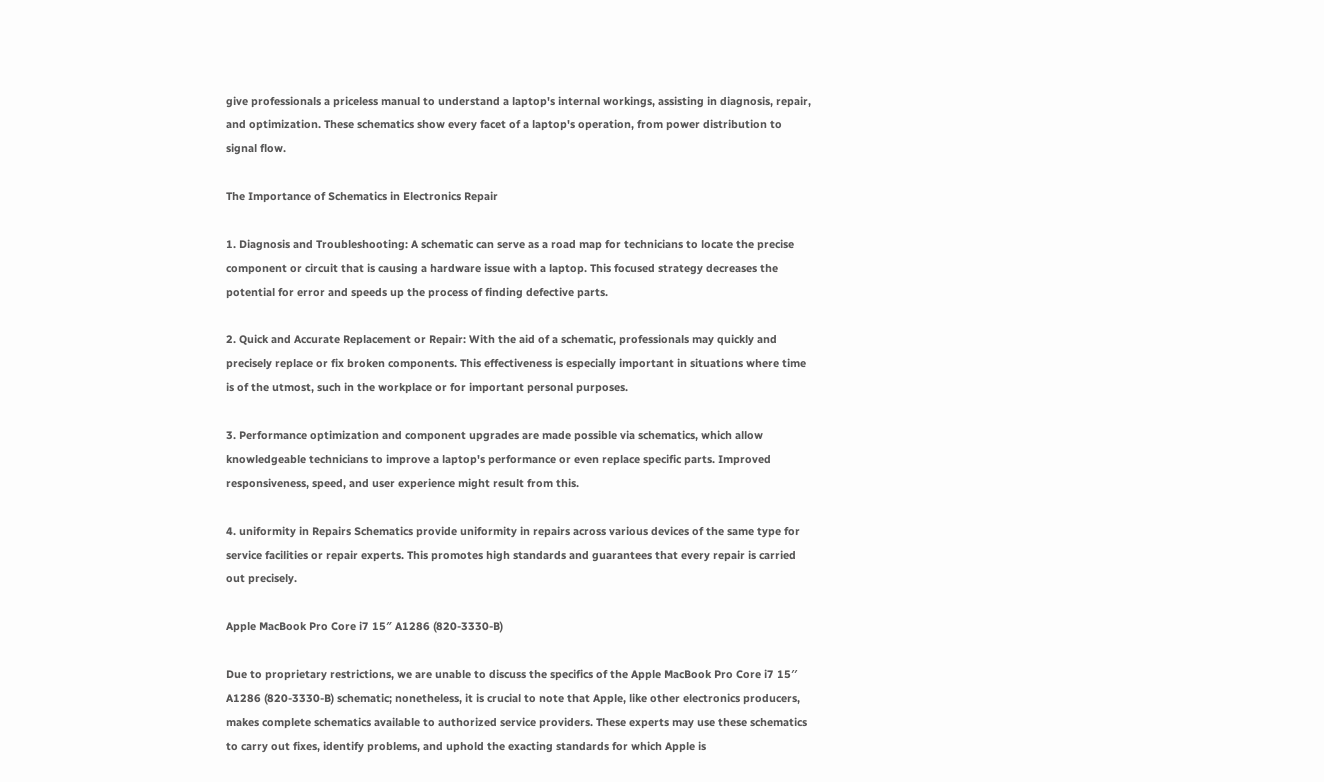give professionals a priceless manual to understand a laptop's internal workings, assisting in diagnosis, repair, and optimization. These schematics show every facet of a laptop's operation, from power distribution to signal flow.

The Importance of Schematics in Electronics Repair

1. Diagnosis and Troubleshooting: A schematic can serve as a road map for technicians to locate the precise component or circuit that is causing a hardware issue with a laptop. This focused strategy decreases the potential for error and speeds up the process of finding defective parts.

2. Quick and Accurate Replacement or Repair: With the aid of a schematic, professionals may quickly and precisely replace or fix broken components. This effectiveness is especially important in situations where time is of the utmost, such in the workplace or for important personal purposes.

3. Performance optimization and component upgrades are made possible via schematics, which allow knowledgeable technicians to improve a laptop's performance or even replace specific parts. Improved responsiveness, speed, and user experience might result from this.

4. uniformity in Repairs Schematics provide uniformity in repairs across various devices of the same type for service facilities or repair experts. This promotes high standards and guarantees that every repair is carried out precisely.

Apple MacBook Pro Core i7 15″ A1286 (820-3330-B)

Due to proprietary restrictions, we are unable to discuss the specifics of the Apple MacBook Pro Core i7 15′′ A1286 (820-3330-B) schematic; nonetheless, it is crucial to note that Apple, like other electronics producers, makes complete schematics available to authorized service providers. These experts may use these schematics to carry out fixes, identify problems, and uphold the exacting standards for which Apple is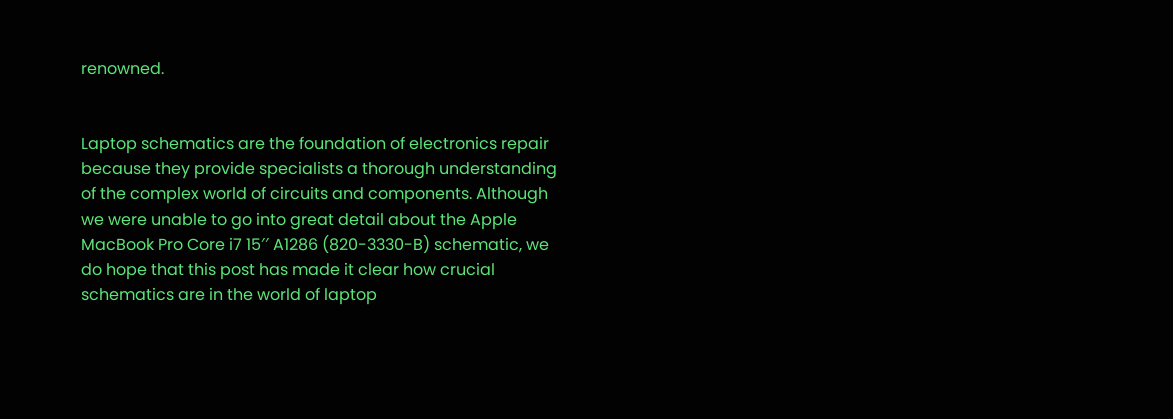renowned.


Laptop schematics are the foundation of electronics repair because they provide specialists a thorough understanding of the complex world of circuits and components. Although we were unable to go into great detail about the Apple MacBook Pro Core i7 15′′ A1286 (820-3330-B) schematic, we do hope that this post has made it clear how crucial schematics are in the world of laptop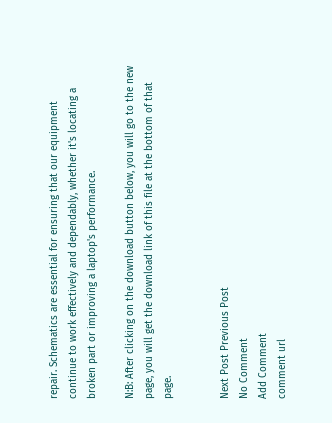repair. Schematics are essential for ensuring that our equipment continue to work effectively and dependably, whether it's locating a broken part or improving a laptop's performance.

N:B: After clicking on the download button below, you will go to the new page, you will get the download link of this file at the bottom of that page.


Next Post Previous Post
No Comment
Add Comment
comment url